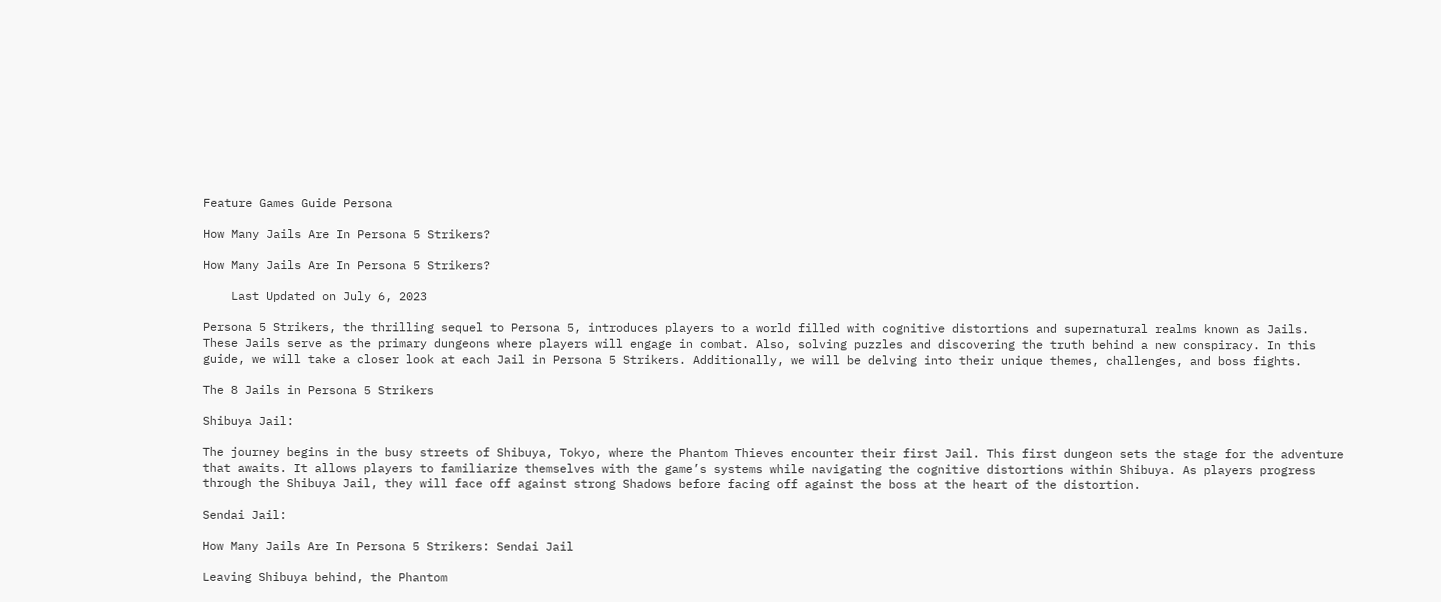Feature Games Guide Persona

How Many Jails Are In Persona 5 Strikers?

How Many Jails Are In Persona 5 Strikers?

    Last Updated on July 6, 2023

Persona 5 Strikers, the thrilling sequel to Persona 5, introduces players to a world filled with cognitive distortions and supernatural realms known as Jails. These Jails serve as the primary dungeons where players will engage in combat. Also, solving puzzles and discovering the truth behind a new conspiracy. In this guide, we will take a closer look at each Jail in Persona 5 Strikers. Additionally, we will be delving into their unique themes, challenges, and boss fights.

The 8 Jails in Persona 5 Strikers

Shibuya Jail:

The journey begins in the busy streets of Shibuya, Tokyo, where the Phantom Thieves encounter their first Jail. This first dungeon sets the stage for the adventure that awaits. It allows players to familiarize themselves with the game’s systems while navigating the cognitive distortions within Shibuya. As players progress through the Shibuya Jail, they will face off against strong Shadows before facing off against the boss at the heart of the distortion.

Sendai Jail:

How Many Jails Are In Persona 5 Strikers: Sendai Jail

Leaving Shibuya behind, the Phantom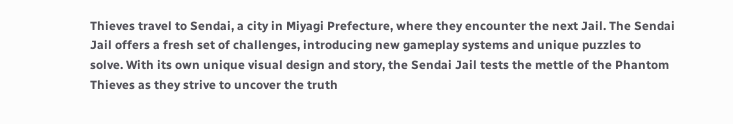Thieves travel to Sendai, a city in Miyagi Prefecture, where they encounter the next Jail. The Sendai Jail offers a fresh set of challenges, introducing new gameplay systems and unique puzzles to solve. With its own unique visual design and story, the Sendai Jail tests the mettle of the Phantom Thieves as they strive to uncover the truth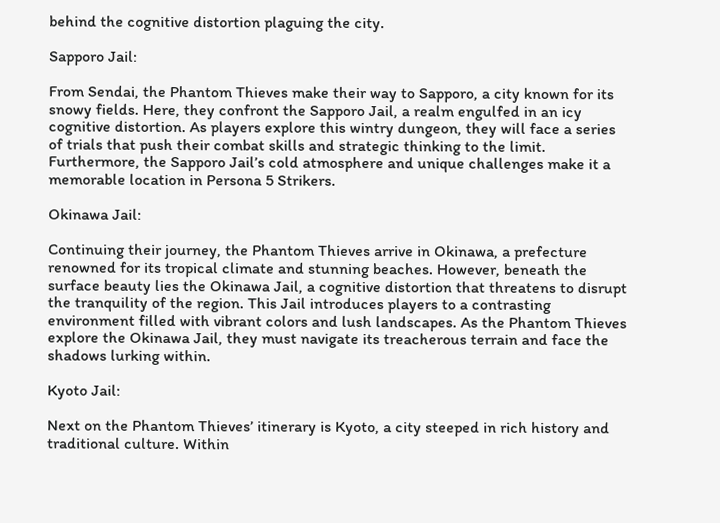behind the cognitive distortion plaguing the city.

Sapporo Jail:

From Sendai, the Phantom Thieves make their way to Sapporo, a city known for its snowy fields. Here, they confront the Sapporo Jail, a realm engulfed in an icy cognitive distortion. As players explore this wintry dungeon, they will face a series of trials that push their combat skills and strategic thinking to the limit. Furthermore, the Sapporo Jail’s cold atmosphere and unique challenges make it a memorable location in Persona 5 Strikers.

Okinawa Jail:

Continuing their journey, the Phantom Thieves arrive in Okinawa, a prefecture renowned for its tropical climate and stunning beaches. However, beneath the surface beauty lies the Okinawa Jail, a cognitive distortion that threatens to disrupt the tranquility of the region. This Jail introduces players to a contrasting environment filled with vibrant colors and lush landscapes. As the Phantom Thieves explore the Okinawa Jail, they must navigate its treacherous terrain and face the shadows lurking within.

Kyoto Jail:

Next on the Phantom Thieves’ itinerary is Kyoto, a city steeped in rich history and traditional culture. Within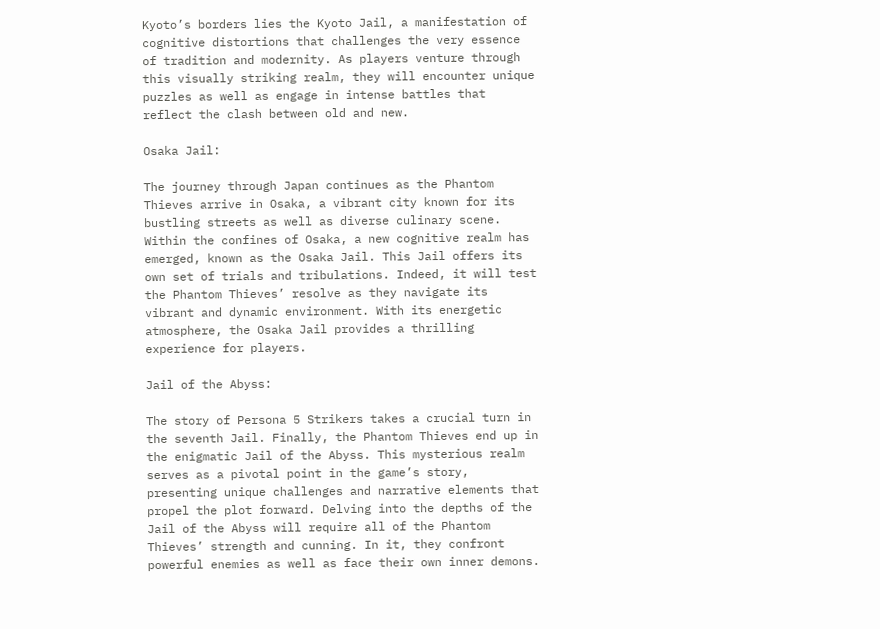Kyoto’s borders lies the Kyoto Jail, a manifestation of cognitive distortions that challenges the very essence of tradition and modernity. As players venture through this visually striking realm, they will encounter unique puzzles as well as engage in intense battles that reflect the clash between old and new.

Osaka Jail:

The journey through Japan continues as the Phantom Thieves arrive in Osaka, a vibrant city known for its bustling streets as well as diverse culinary scene. Within the confines of Osaka, a new cognitive realm has emerged, known as the Osaka Jail. This Jail offers its own set of trials and tribulations. Indeed, it will test the Phantom Thieves’ resolve as they navigate its vibrant and dynamic environment. With its energetic atmosphere, the Osaka Jail provides a thrilling experience for players.

Jail of the Abyss:

The story of Persona 5 Strikers takes a crucial turn in the seventh Jail. Finally, the Phantom Thieves end up in the enigmatic Jail of the Abyss. This mysterious realm serves as a pivotal point in the game’s story, presenting unique challenges and narrative elements that propel the plot forward. Delving into the depths of the Jail of the Abyss will require all of the Phantom Thieves’ strength and cunning. In it, they confront powerful enemies as well as face their own inner demons.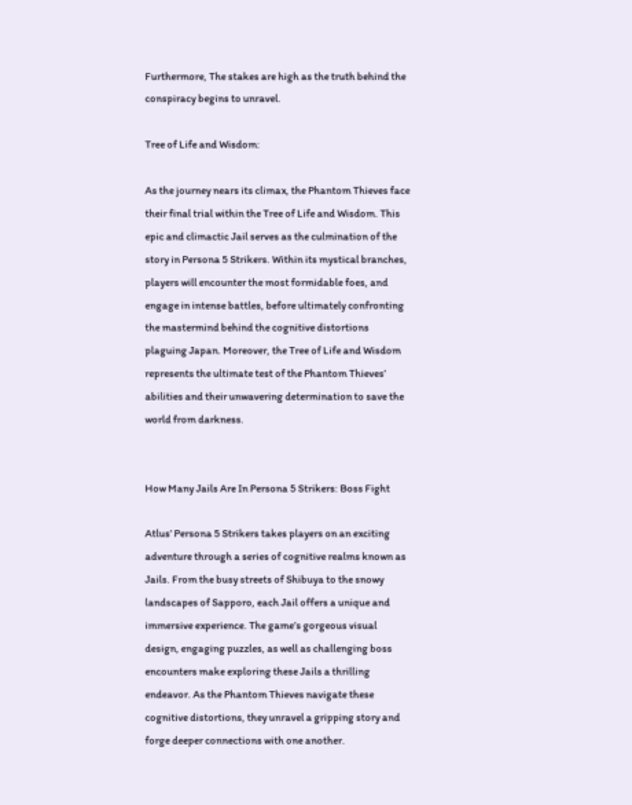Furthermore, The stakes are high as the truth behind the conspiracy begins to unravel.

Tree of Life and Wisdom:

As the journey nears its climax, the Phantom Thieves face their final trial within the Tree of Life and Wisdom. This epic and climactic Jail serves as the culmination of the story in Persona 5 Strikers. Within its mystical branches, players will encounter the most formidable foes, and engage in intense battles, before ultimately confronting the mastermind behind the cognitive distortions plaguing Japan. Moreover, the Tree of Life and Wisdom represents the ultimate test of the Phantom Thieves’ abilities and their unwavering determination to save the world from darkness.


How Many Jails Are In Persona 5 Strikers: Boss Fight

Atlus’ Persona 5 Strikers takes players on an exciting adventure through a series of cognitive realms known as Jails. From the busy streets of Shibuya to the snowy landscapes of Sapporo, each Jail offers a unique and immersive experience. The game’s gorgeous visual design, engaging puzzles, as well as challenging boss encounters make exploring these Jails a thrilling endeavor. As the Phantom Thieves navigate these cognitive distortions, they unravel a gripping story and forge deeper connections with one another.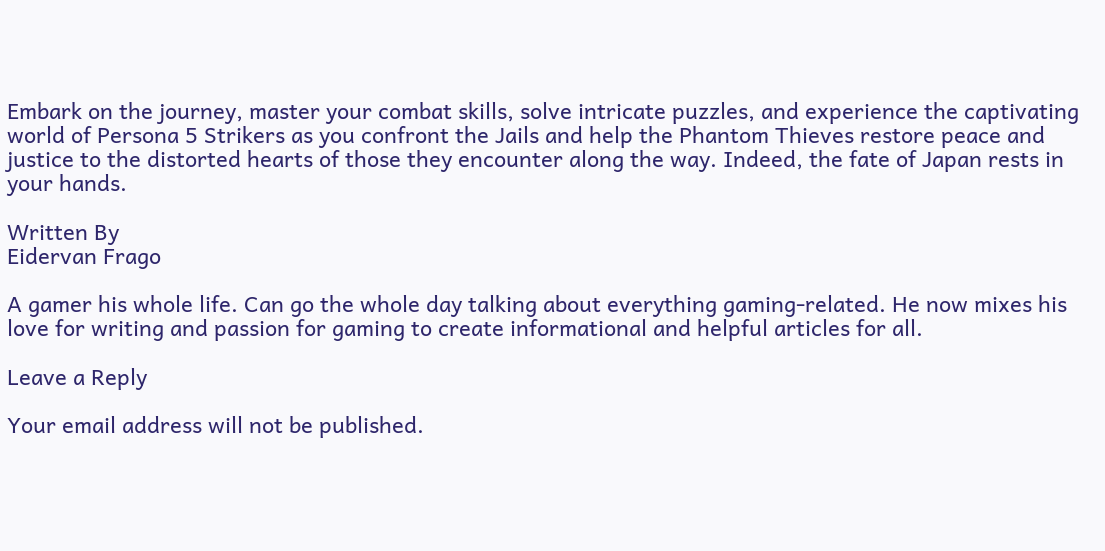Embark on the journey, master your combat skills, solve intricate puzzles, and experience the captivating world of Persona 5 Strikers as you confront the Jails and help the Phantom Thieves restore peace and justice to the distorted hearts of those they encounter along the way. Indeed, the fate of Japan rests in your hands.

Written By
Eidervan Frago

A gamer his whole life. Can go the whole day talking about everything gaming-related. He now mixes his love for writing and passion for gaming to create informational and helpful articles for all.

Leave a Reply

Your email address will not be published.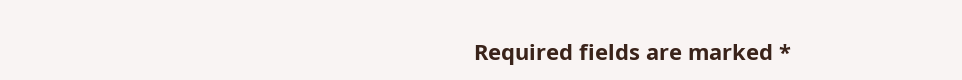Required fields are marked *